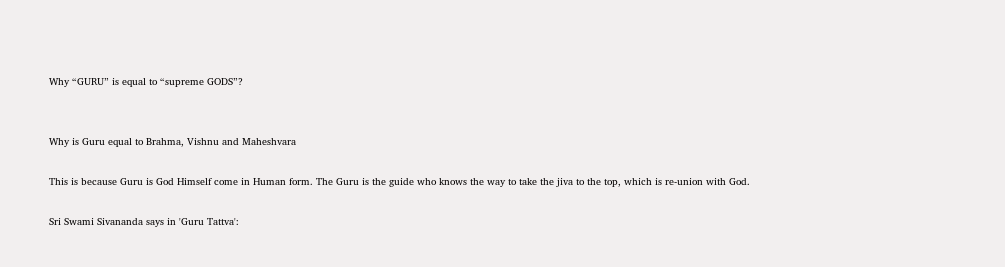Why “GURU” is equal to “supreme GODS”?


Why is Guru equal to Brahma, Vishnu and Maheshvara

This is because Guru is God Himself come in Human form. The Guru is the guide who knows the way to take the jiva to the top, which is re-union with God.

Sri Swami Sivananda says in 'Guru Tattva':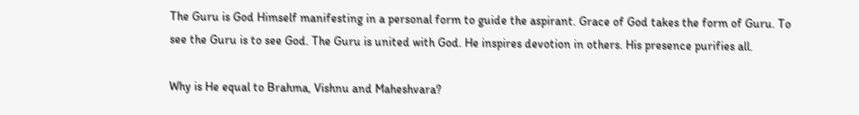The Guru is God Himself manifesting in a personal form to guide the aspirant. Grace of God takes the form of Guru. To see the Guru is to see God. The Guru is united with God. He inspires devotion in others. His presence purifies all.

Why is He equal to Brahma, Vishnu and Maheshvara?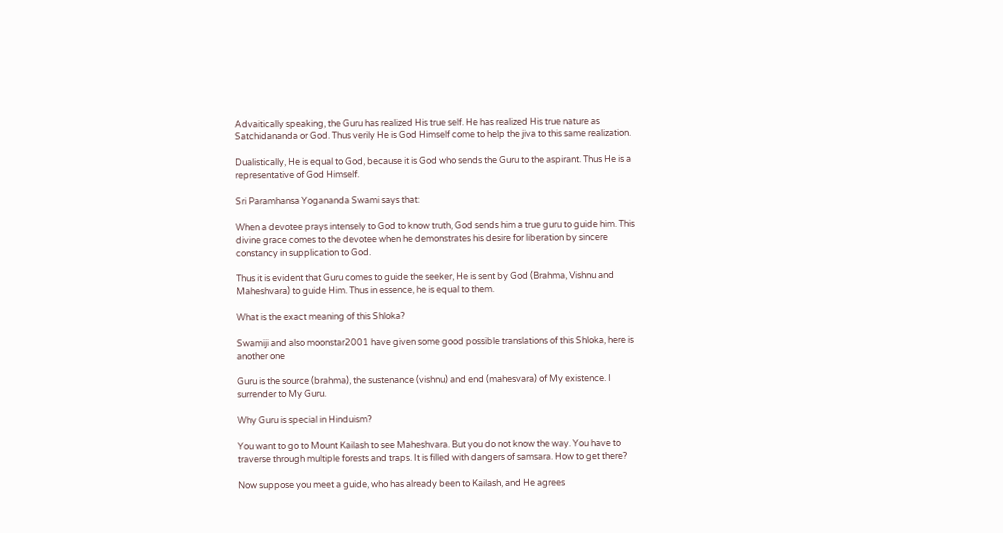Advaitically speaking, the Guru has realized His true self. He has realized His true nature as Satchidananda or God. Thus verily He is God Himself come to help the jiva to this same realization.

Dualistically, He is equal to God, because it is God who sends the Guru to the aspirant. Thus He is a representative of God Himself.

Sri Paramhansa Yogananda Swami says that:

When a devotee prays intensely to God to know truth, God sends him a true guru to guide him. This divine grace comes to the devotee when he demonstrates his desire for liberation by sincere constancy in supplication to God.

Thus it is evident that Guru comes to guide the seeker, He is sent by God (Brahma, Vishnu and Maheshvara) to guide Him. Thus in essence, he is equal to them.

What is the exact meaning of this Shloka?

Swamiji and also moonstar2001 have given some good possible translations of this Shloka, here is another one

Guru is the source (brahma), the sustenance (vishnu) and end (mahesvara) of My existence. I surrender to My Guru.

Why Guru is special in Hinduism?

You want to go to Mount Kailash to see Maheshvara. But you do not know the way. You have to traverse through multiple forests and traps. It is filled with dangers of samsara. How to get there?

Now suppose you meet a guide, who has already been to Kailash, and He agrees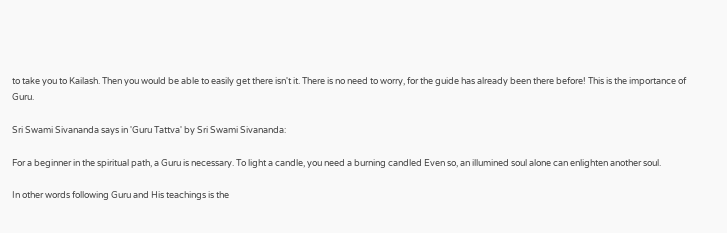to take you to Kailash. Then you would be able to easily get there isn't it. There is no need to worry, for the guide has already been there before! This is the importance of Guru.

Sri Swami Sivananda says in 'Guru Tattva' by Sri Swami Sivananda:

For a beginner in the spiritual path, a Guru is necessary. To light a candle, you need a burning candled Even so, an illumined soul alone can enlighten another soul.

In other words following Guru and His teachings is the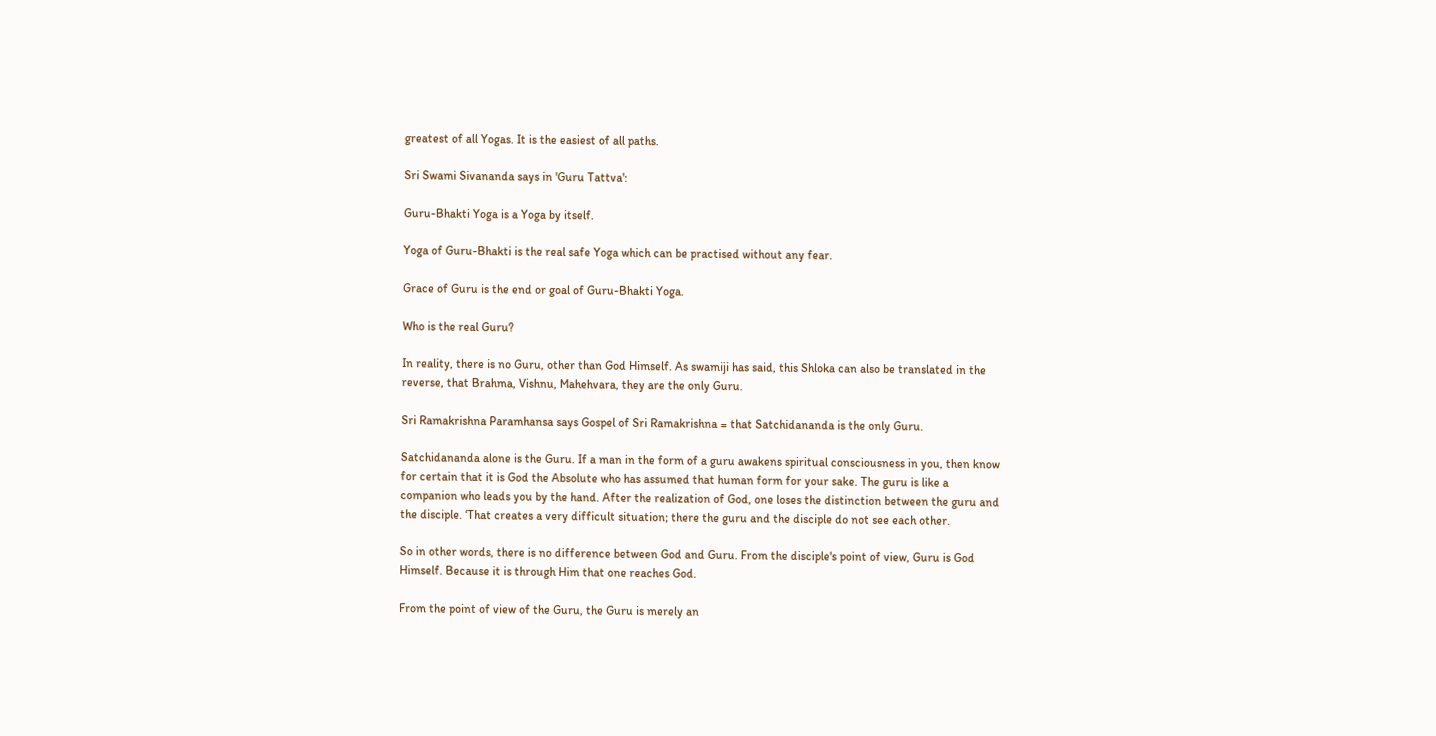greatest of all Yogas. It is the easiest of all paths.

Sri Swami Sivananda says in 'Guru Tattva':

Guru-Bhakti Yoga is a Yoga by itself.

Yoga of Guru-Bhakti is the real safe Yoga which can be practised without any fear.

Grace of Guru is the end or goal of Guru-Bhakti Yoga.

Who is the real Guru?

In reality, there is no Guru, other than God Himself. As swamiji has said, this Shloka can also be translated in the reverse, that Brahma, Vishnu, Mahehvara, they are the only Guru.

Sri Ramakrishna Paramhansa says Gospel of Sri Ramakrishna = that Satchidananda is the only Guru.

Satchidananda alone is the Guru. If a man in the form of a guru awakens spiritual consciousness in you, then know for certain that it is God the Absolute who has assumed that human form for your sake. The guru is like a companion who leads you by the hand. After the realization of God, one loses the distinction between the guru and the disciple. ‘That creates a very difficult situation; there the guru and the disciple do not see each other.

So in other words, there is no difference between God and Guru. From the disciple's point of view, Guru is God Himself. Because it is through Him that one reaches God.

From the point of view of the Guru, the Guru is merely an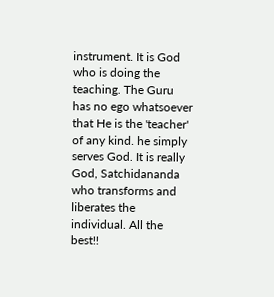instrument. It is God who is doing the teaching. The Guru has no ego whatsoever that He is the 'teacher' of any kind. he simply serves God. It is really God, Satchidananda who transforms and liberates the individual. All the best!!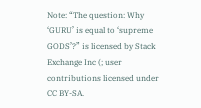Note: “The question: Why ‘GURU’ is equal to ‘supreme GODS’?” is licensed by Stack Exchange Inc (; user contributions licensed under CC BY-SA.